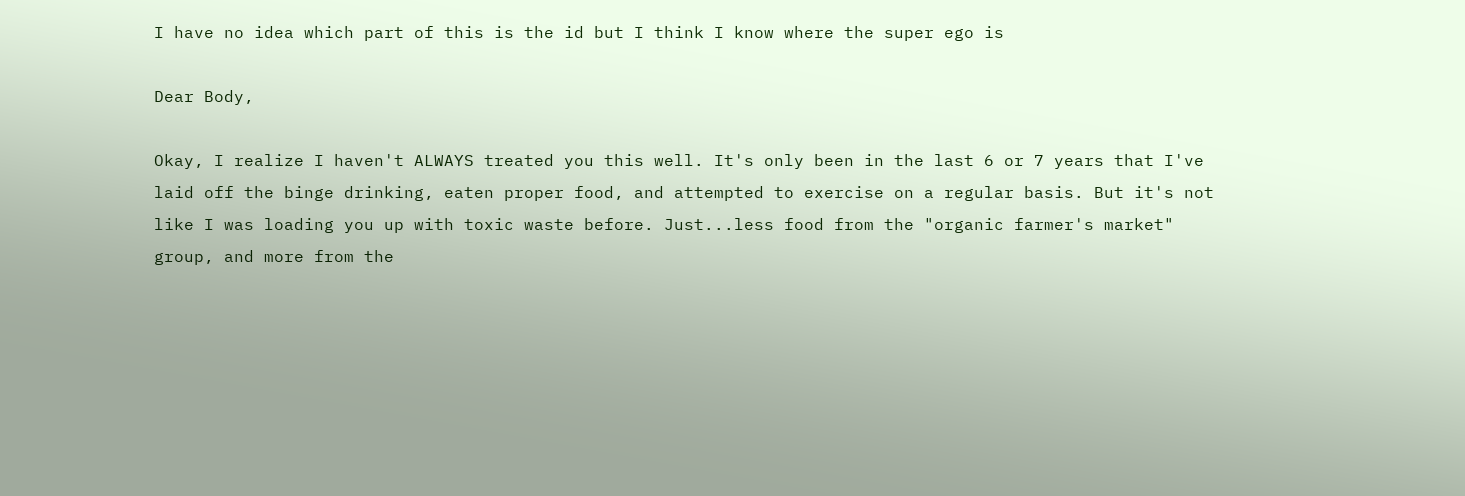I have no idea which part of this is the id but I think I know where the super ego is

Dear Body,

Okay, I realize I haven't ALWAYS treated you this well. It's only been in the last 6 or 7 years that I've laid off the binge drinking, eaten proper food, and attempted to exercise on a regular basis. But it's not like I was loading you up with toxic waste before. Just...less food from the "organic farmer's market" group, and more from the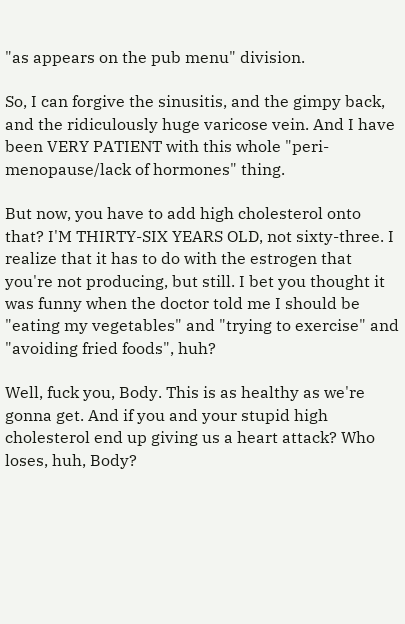"as appears on the pub menu" division.

So, I can forgive the sinusitis, and the gimpy back, and the ridiculously huge varicose vein. And I have been VERY PATIENT with this whole "peri-menopause/lack of hormones" thing.

But now, you have to add high cholesterol onto that? I'M THIRTY-SIX YEARS OLD, not sixty-three. I realize that it has to do with the estrogen that you're not producing, but still. I bet you thought it was funny when the doctor told me I should be "eating my vegetables" and "trying to exercise" and "avoiding fried foods", huh?

Well, fuck you, Body. This is as healthy as we're gonna get. And if you and your stupid high cholesterol end up giving us a heart attack? Who loses, huh, Body?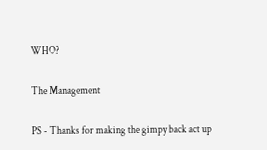WHO?

The Management

PS - Thanks for making the gimpy back act up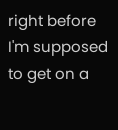right before I'm supposed to get on a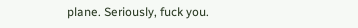plane. Seriously, fuck you.